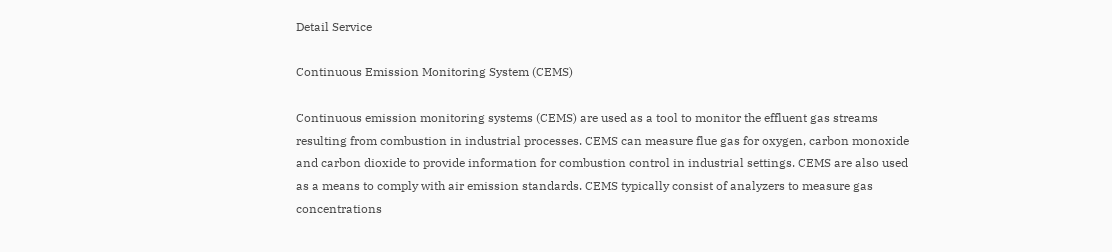Detail Service

Continuous Emission Monitoring System (CEMS)

Continuous emission monitoring systems (CEMS) are used as a tool to monitor the effluent gas streams resulting from combustion in industrial processes. CEMS can measure flue gas for oxygen, carbon monoxide and carbon dioxide to provide information for combustion control in industrial settings. CEMS are also used as a means to comply with air emission standards. CEMS typically consist of analyzers to measure gas concentrations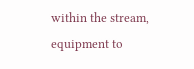within the stream, equipment to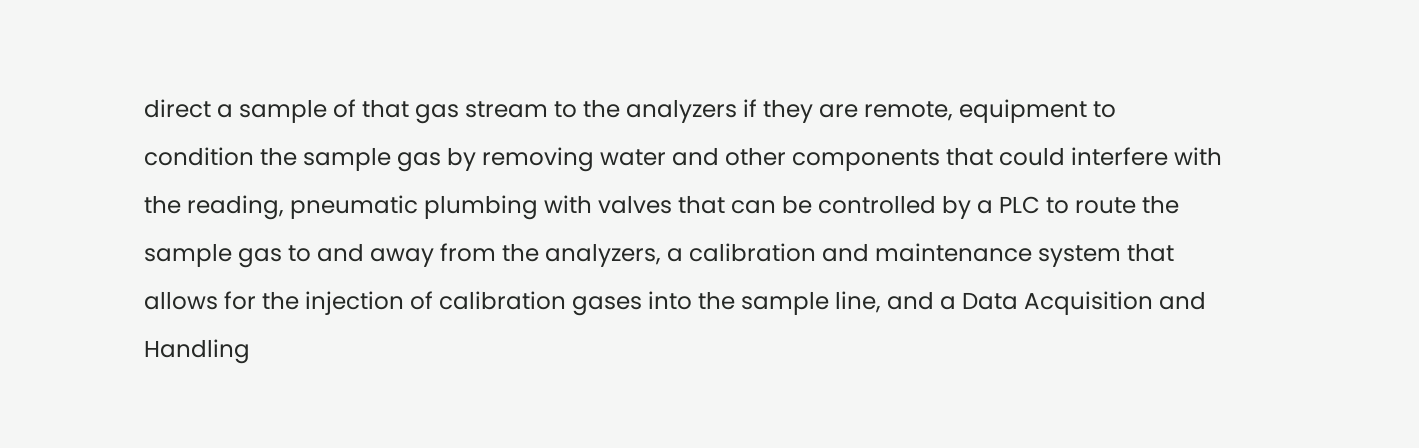direct a sample of that gas stream to the analyzers if they are remote, equipment to condition the sample gas by removing water and other components that could interfere with the reading, pneumatic plumbing with valves that can be controlled by a PLC to route the sample gas to and away from the analyzers, a calibration and maintenance system that allows for the injection of calibration gases into the sample line, and a Data Acquisition and Handling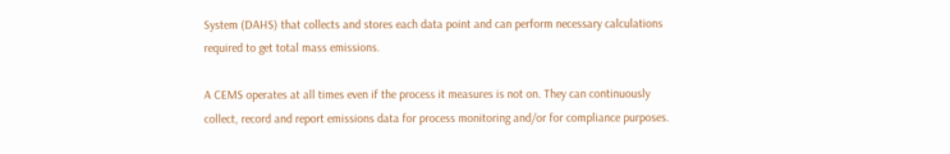System (DAHS) that collects and stores each data point and can perform necessary calculations required to get total mass emissions.

A CEMS operates at all times even if the process it measures is not on. They can continuously collect, record and report emissions data for process monitoring and/or for compliance purposes.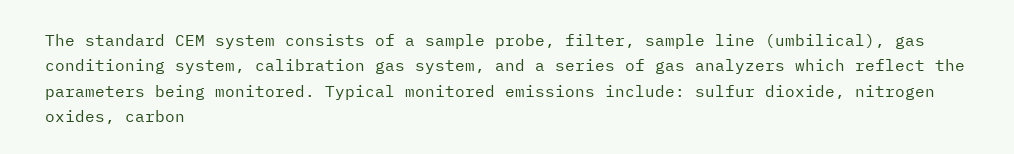The standard CEM system consists of a sample probe, filter, sample line (umbilical), gas conditioning system, calibration gas system, and a series of gas analyzers which reflect the parameters being monitored. Typical monitored emissions include: sulfur dioxide, nitrogen oxides, carbon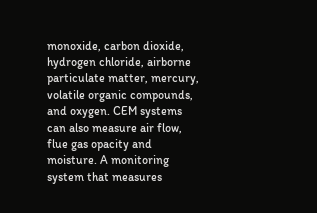monoxide, carbon dioxide, hydrogen chloride, airborne particulate matter, mercury, volatile organic compounds, and oxygen. CEM systems can also measure air flow, flue gas opacity and moisture. A monitoring system that measures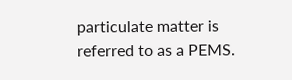particulate matter is referred to as a PEMS.